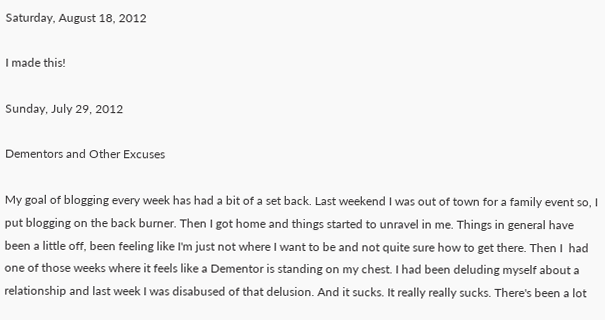Saturday, August 18, 2012

I made this!

Sunday, July 29, 2012

Dementors and Other Excuses

My goal of blogging every week has had a bit of a set back. Last weekend I was out of town for a family event so, I put blogging on the back burner. Then I got home and things started to unravel in me. Things in general have been a little off, been feeling like I'm just not where I want to be and not quite sure how to get there. Then I  had one of those weeks where it feels like a Dementor is standing on my chest. I had been deluding myself about a relationship and last week I was disabused of that delusion. And it sucks. It really really sucks. There's been a lot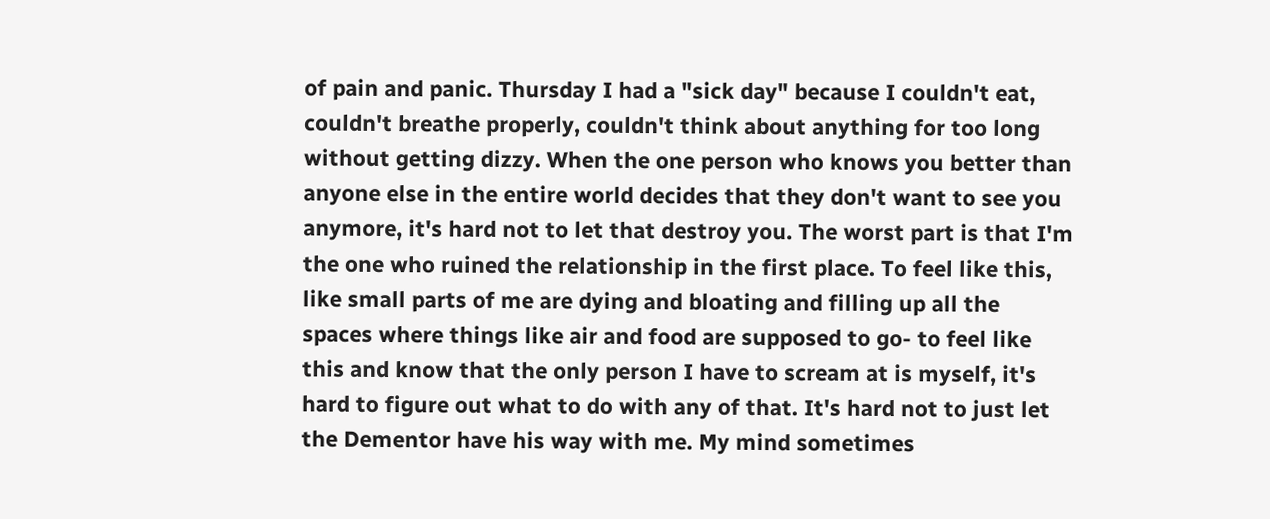of pain and panic. Thursday I had a "sick day" because I couldn't eat, couldn't breathe properly, couldn't think about anything for too long without getting dizzy. When the one person who knows you better than anyone else in the entire world decides that they don't want to see you anymore, it's hard not to let that destroy you. The worst part is that I'm the one who ruined the relationship in the first place. To feel like this, like small parts of me are dying and bloating and filling up all the spaces where things like air and food are supposed to go- to feel like this and know that the only person I have to scream at is myself, it's hard to figure out what to do with any of that. It's hard not to just let the Dementor have his way with me. My mind sometimes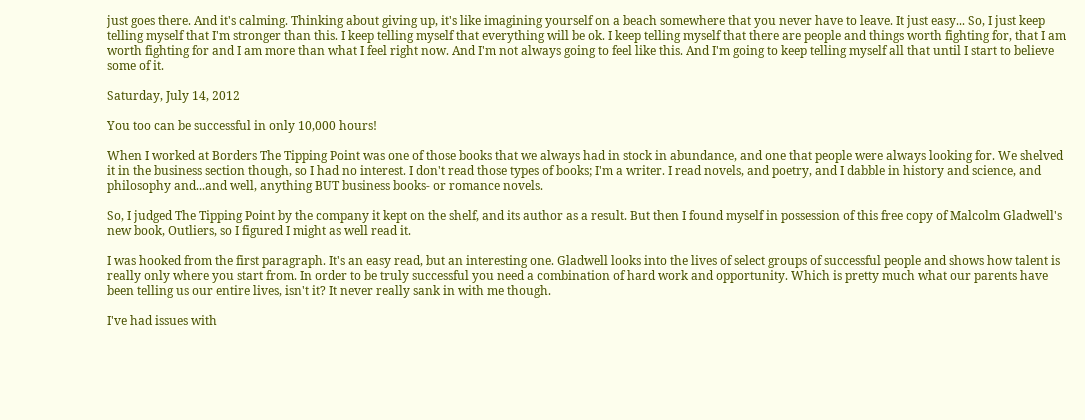just goes there. And it's calming. Thinking about giving up, it's like imagining yourself on a beach somewhere that you never have to leave. It just easy... So, I just keep telling myself that I'm stronger than this. I keep telling myself that everything will be ok. I keep telling myself that there are people and things worth fighting for, that I am worth fighting for and I am more than what I feel right now. And I'm not always going to feel like this. And I'm going to keep telling myself all that until I start to believe some of it.

Saturday, July 14, 2012

You too can be successful in only 10,000 hours!

When I worked at Borders The Tipping Point was one of those books that we always had in stock in abundance, and one that people were always looking for. We shelved it in the business section though, so I had no interest. I don't read those types of books; I'm a writer. I read novels, and poetry, and I dabble in history and science, and philosophy and...and well, anything BUT business books- or romance novels.

So, I judged The Tipping Point by the company it kept on the shelf, and its author as a result. But then I found myself in possession of this free copy of Malcolm Gladwell's new book, Outliers, so I figured I might as well read it.

I was hooked from the first paragraph. It's an easy read, but an interesting one. Gladwell looks into the lives of select groups of successful people and shows how talent is really only where you start from. In order to be truly successful you need a combination of hard work and opportunity. Which is pretty much what our parents have been telling us our entire lives, isn't it? It never really sank in with me though.

I've had issues with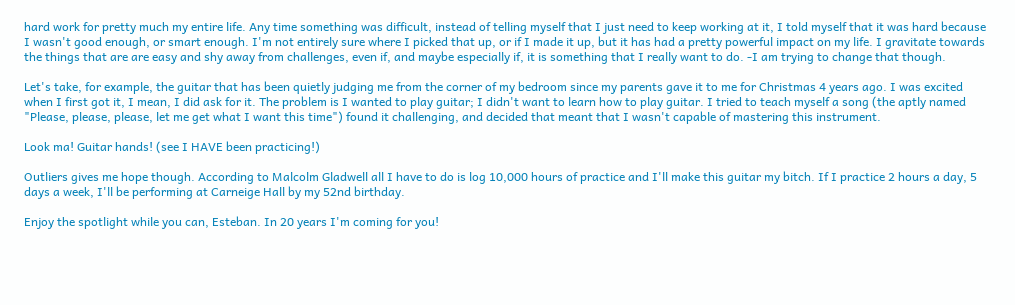hard work for pretty much my entire life. Any time something was difficult, instead of telling myself that I just need to keep working at it, I told myself that it was hard because I wasn't good enough, or smart enough. I'm not entirely sure where I picked that up, or if I made it up, but it has had a pretty powerful impact on my life. I gravitate towards the things that are are easy and shy away from challenges, even if, and maybe especially if, it is something that I really want to do. -I am trying to change that though.

Let's take, for example, the guitar that has been quietly judging me from the corner of my bedroom since my parents gave it to me for Christmas 4 years ago. I was excited when I first got it, I mean, I did ask for it. The problem is I wanted to play guitar; I didn't want to learn how to play guitar. I tried to teach myself a song (the aptly named "Please, please, please, let me get what I want this time") found it challenging, and decided that meant that I wasn't capable of mastering this instrument.

Look ma! Guitar hands! (see I HAVE been practicing!)

Outliers gives me hope though. According to Malcolm Gladwell all I have to do is log 10,000 hours of practice and I'll make this guitar my bitch. If I practice 2 hours a day, 5 days a week, I'll be performing at Carneige Hall by my 52nd birthday.

Enjoy the spotlight while you can, Esteban. In 20 years I'm coming for you!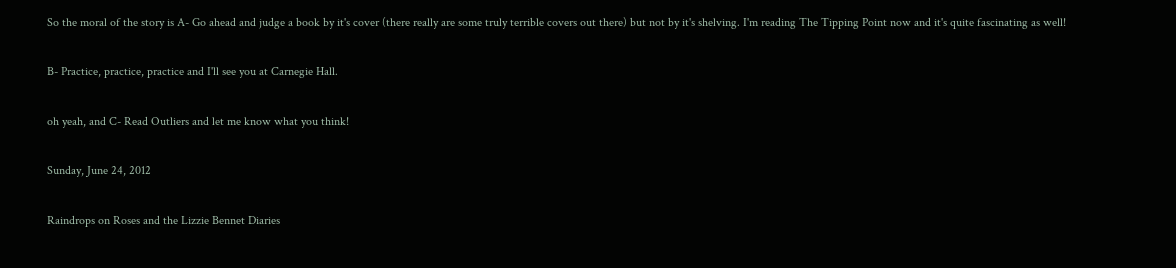So the moral of the story is A- Go ahead and judge a book by it's cover (there really are some truly terrible covers out there) but not by it's shelving. I'm reading The Tipping Point now and it's quite fascinating as well!

B- Practice, practice, practice and I'll see you at Carnegie Hall.

oh yeah, and C- Read Outliers and let me know what you think!

Sunday, June 24, 2012

Raindrops on Roses and the Lizzie Bennet Diaries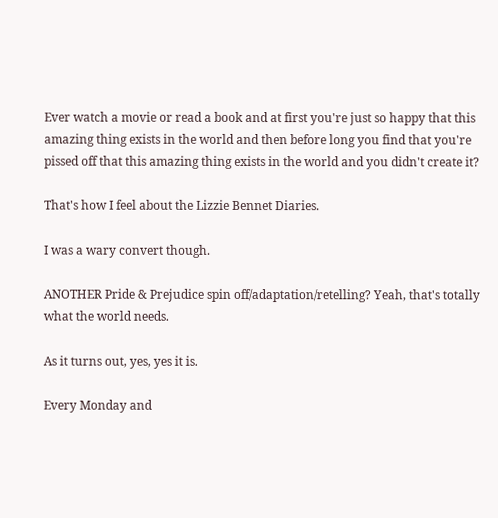Ever watch a movie or read a book and at first you're just so happy that this amazing thing exists in the world and then before long you find that you're pissed off that this amazing thing exists in the world and you didn't create it?

That's how I feel about the Lizzie Bennet Diaries.

I was a wary convert though.

ANOTHER Pride & Prejudice spin off/adaptation/retelling? Yeah, that's totally what the world needs.

As it turns out, yes, yes it is.

Every Monday and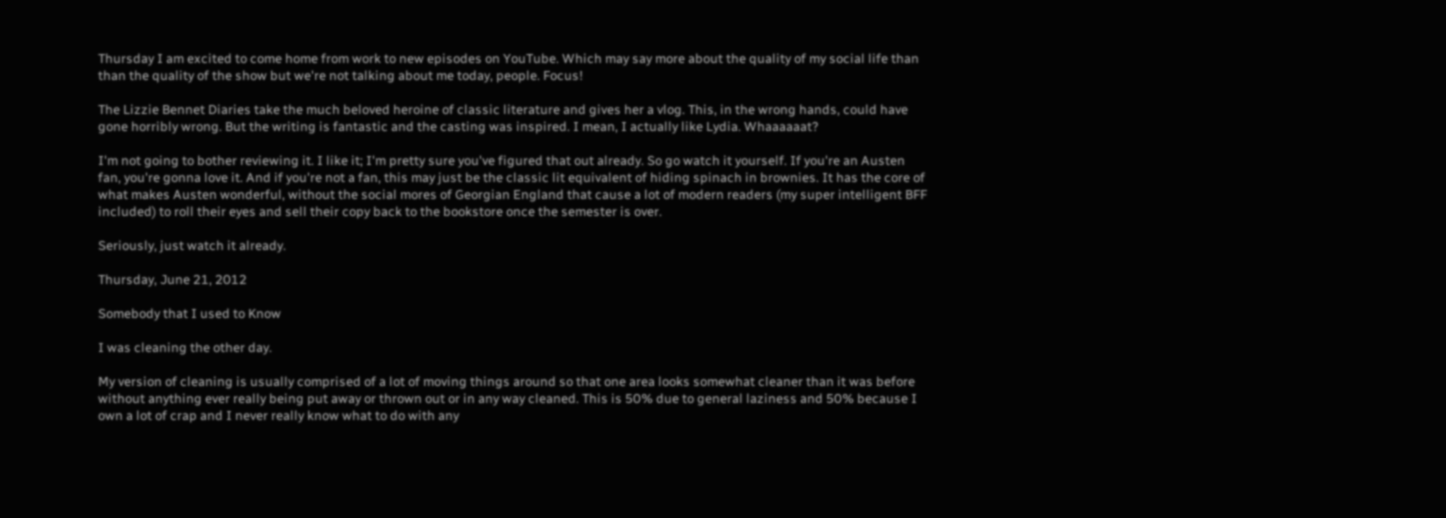Thursday I am excited to come home from work to new episodes on YouTube. Which may say more about the quality of my social life than than the quality of the show but we're not talking about me today, people. Focus!

The Lizzie Bennet Diaries take the much beloved heroine of classic literature and gives her a vlog. This, in the wrong hands, could have gone horribly wrong. But the writing is fantastic and the casting was inspired. I mean, I actually like Lydia. Whaaaaaat?

I'm not going to bother reviewing it. I like it; I'm pretty sure you've figured that out already. So go watch it yourself. If you're an Austen fan, you're gonna love it. And if you're not a fan, this may just be the classic lit equivalent of hiding spinach in brownies. It has the core of what makes Austen wonderful, without the social mores of Georgian England that cause a lot of modern readers (my super intelligent BFF included) to roll their eyes and sell their copy back to the bookstore once the semester is over.

Seriously, just watch it already.

Thursday, June 21, 2012

Somebody that I used to Know

I was cleaning the other day.

My version of cleaning is usually comprised of a lot of moving things around so that one area looks somewhat cleaner than it was before without anything ever really being put away or thrown out or in any way cleaned. This is 50% due to general laziness and 50% because I own a lot of crap and I never really know what to do with any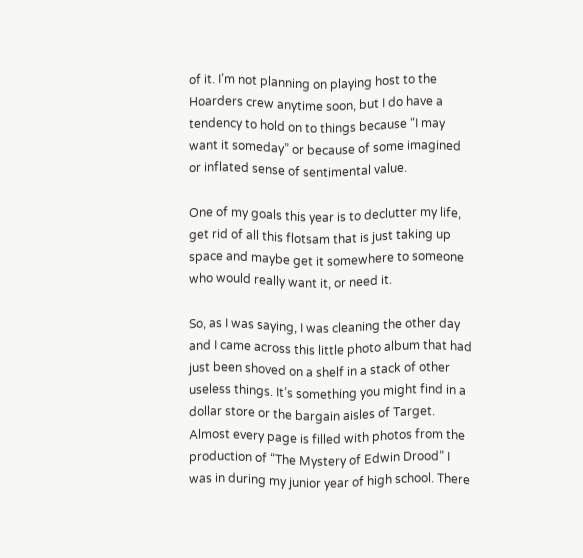of it. I’m not planning on playing host to the Hoarders crew anytime soon, but I do have a tendency to hold on to things because “I may want it someday” or because of some imagined or inflated sense of sentimental value.

One of my goals this year is to declutter my life, get rid of all this flotsam that is just taking up space and maybe get it somewhere to someone who would really want it, or need it.

So, as I was saying, I was cleaning the other day and I came across this little photo album that had just been shoved on a shelf in a stack of other useless things. It’s something you might find in a dollar store or the bargain aisles of Target. Almost every page is filled with photos from the production of “The Mystery of Edwin Drood” I was in during my junior year of high school. There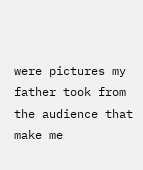were pictures my father took from the audience that make me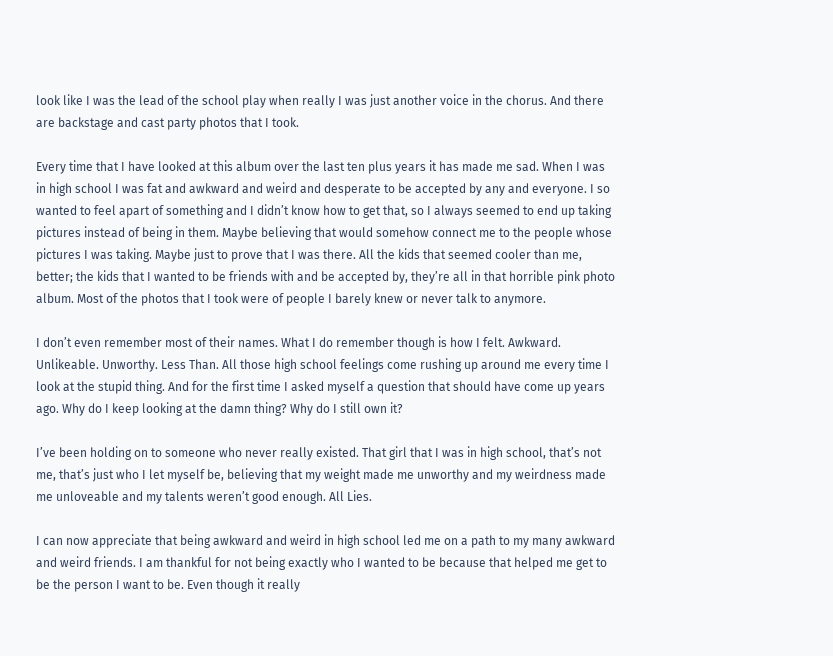look like I was the lead of the school play when really I was just another voice in the chorus. And there are backstage and cast party photos that I took.

Every time that I have looked at this album over the last ten plus years it has made me sad. When I was in high school I was fat and awkward and weird and desperate to be accepted by any and everyone. I so wanted to feel apart of something and I didn’t know how to get that, so I always seemed to end up taking pictures instead of being in them. Maybe believing that would somehow connect me to the people whose pictures I was taking. Maybe just to prove that I was there. All the kids that seemed cooler than me, better; the kids that I wanted to be friends with and be accepted by, they’re all in that horrible pink photo album. Most of the photos that I took were of people I barely knew or never talk to anymore.

I don’t even remember most of their names. What I do remember though is how I felt. Awkward. Unlikeable. Unworthy. Less Than. All those high school feelings come rushing up around me every time I look at the stupid thing. And for the first time I asked myself a question that should have come up years ago. Why do I keep looking at the damn thing? Why do I still own it?

I’ve been holding on to someone who never really existed. That girl that I was in high school, that’s not me, that’s just who I let myself be, believing that my weight made me unworthy and my weirdness made me unloveable and my talents weren’t good enough. All Lies.

I can now appreciate that being awkward and weird in high school led me on a path to my many awkward and weird friends. I am thankful for not being exactly who I wanted to be because that helped me get to be the person I want to be. Even though it really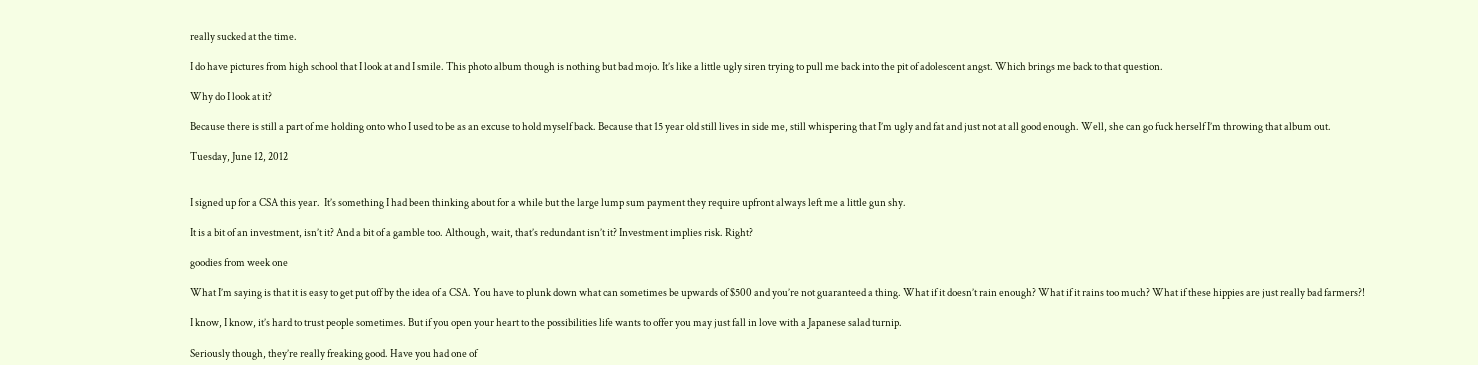really sucked at the time.

I do have pictures from high school that I look at and I smile. This photo album though is nothing but bad mojo. It’s like a little ugly siren trying to pull me back into the pit of adolescent angst. Which brings me back to that question.

Why do I look at it?

Because there is still a part of me holding onto who I used to be as an excuse to hold myself back. Because that 15 year old still lives in side me, still whispering that I’m ugly and fat and just not at all good enough. Well, she can go fuck herself I’m throwing that album out.

Tuesday, June 12, 2012


I signed up for a CSA this year.  It’s something I had been thinking about for a while but the large lump sum payment they require upfront always left me a little gun shy.

It is a bit of an investment, isn’t it? And a bit of a gamble too. Although, wait, that’s redundant isn’t it? Investment implies risk. Right?

goodies from week one

What I’m saying is that it is easy to get put off by the idea of a CSA. You have to plunk down what can sometimes be upwards of $500 and you’re not guaranteed a thing. What if it doesn’t rain enough? What if it rains too much? What if these hippies are just really bad farmers?!

I know, I know, it’s hard to trust people sometimes. But if you open your heart to the possibilities life wants to offer you may just fall in love with a Japanese salad turnip.

Seriously though, they’re really freaking good. Have you had one of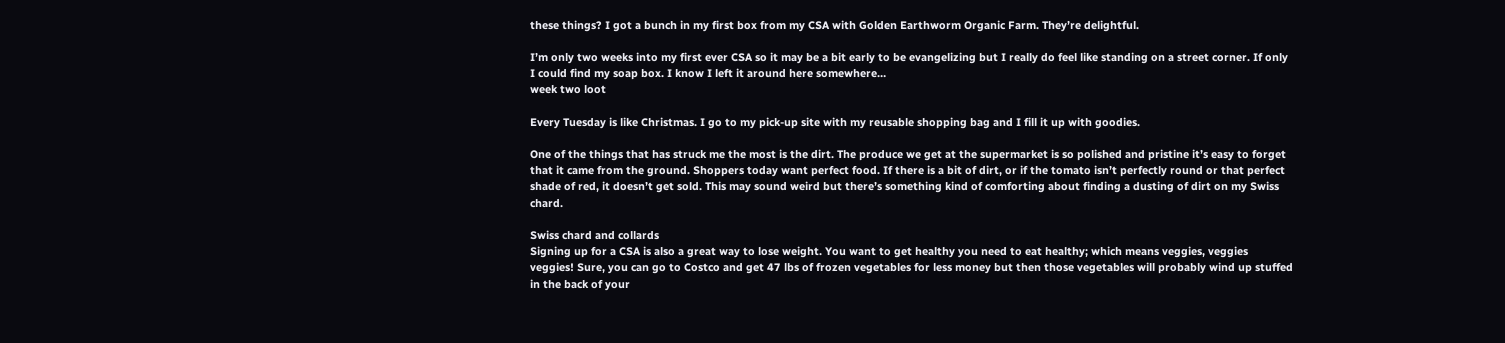these things? I got a bunch in my first box from my CSA with Golden Earthworm Organic Farm. They’re delightful.

I’m only two weeks into my first ever CSA so it may be a bit early to be evangelizing but I really do feel like standing on a street corner. If only I could find my soap box. I know I left it around here somewhere…
week two loot

Every Tuesday is like Christmas. I go to my pick-up site with my reusable shopping bag and I fill it up with goodies.

One of the things that has struck me the most is the dirt. The produce we get at the supermarket is so polished and pristine it’s easy to forget that it came from the ground. Shoppers today want perfect food. If there is a bit of dirt, or if the tomato isn’t perfectly round or that perfect shade of red, it doesn’t get sold. This may sound weird but there’s something kind of comforting about finding a dusting of dirt on my Swiss chard.

Swiss chard and collards
Signing up for a CSA is also a great way to lose weight. You want to get healthy you need to eat healthy; which means veggies, veggies veggies! Sure, you can go to Costco and get 47 lbs of frozen vegetables for less money but then those vegetables will probably wind up stuffed in the back of your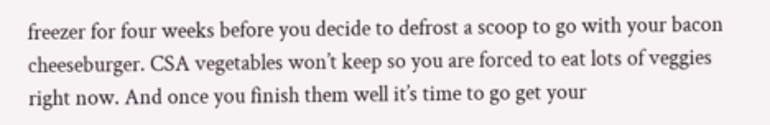freezer for four weeks before you decide to defrost a scoop to go with your bacon cheeseburger. CSA vegetables won’t keep so you are forced to eat lots of veggies right now. And once you finish them well it’s time to go get your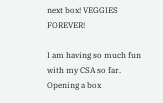next box! VEGGIES FOREVER!

I am having so much fun with my CSA so far. Opening a box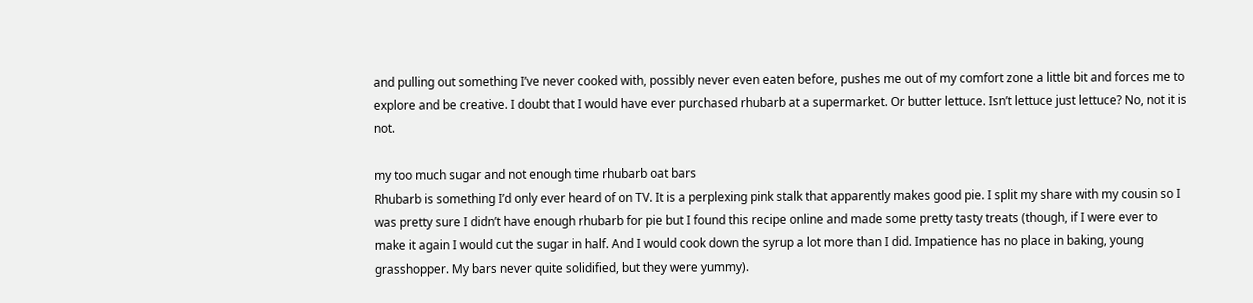and pulling out something I’ve never cooked with, possibly never even eaten before, pushes me out of my comfort zone a little bit and forces me to explore and be creative. I doubt that I would have ever purchased rhubarb at a supermarket. Or butter lettuce. Isn’t lettuce just lettuce? No, not it is not.

my too much sugar and not enough time rhubarb oat bars
Rhubarb is something I’d only ever heard of on TV. It is a perplexing pink stalk that apparently makes good pie. I split my share with my cousin so I was pretty sure I didn’t have enough rhubarb for pie but I found this recipe online and made some pretty tasty treats (though, if I were ever to make it again I would cut the sugar in half. And I would cook down the syrup a lot more than I did. Impatience has no place in baking, young grasshopper. My bars never quite solidified, but they were yummy).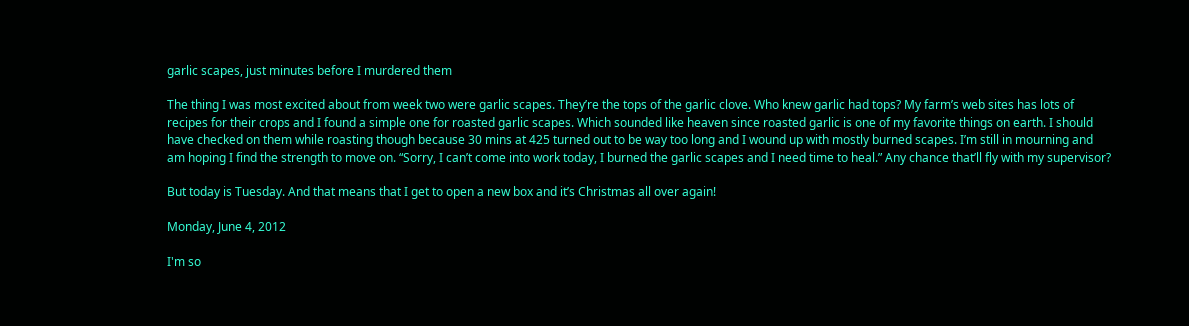garlic scapes, just minutes before I murdered them

The thing I was most excited about from week two were garlic scapes. They’re the tops of the garlic clove. Who knew garlic had tops? My farm’s web sites has lots of recipes for their crops and I found a simple one for roasted garlic scapes. Which sounded like heaven since roasted garlic is one of my favorite things on earth. I should have checked on them while roasting though because 30 mins at 425 turned out to be way too long and I wound up with mostly burned scapes. I’m still in mourning and am hoping I find the strength to move on. “Sorry, I can’t come into work today, I burned the garlic scapes and I need time to heal.” Any chance that’ll fly with my supervisor?

But today is Tuesday. And that means that I get to open a new box and it’s Christmas all over again!

Monday, June 4, 2012

I'm so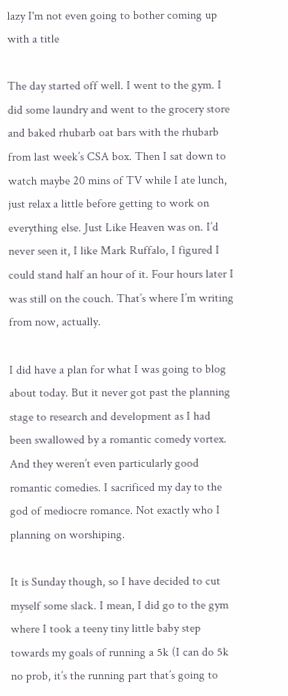lazy I'm not even going to bother coming up with a title

The day started off well. I went to the gym. I did some laundry and went to the grocery store and baked rhubarb oat bars with the rhubarb from last week’s CSA box. Then I sat down to watch maybe 20 mins of TV while I ate lunch, just relax a little before getting to work on everything else. Just Like Heaven was on. I’d never seen it, I like Mark Ruffalo, I figured I could stand half an hour of it. Four hours later I was still on the couch. That’s where I’m writing from now, actually.

I did have a plan for what I was going to blog about today. But it never got past the planning stage to research and development as I had been swallowed by a romantic comedy vortex. And they weren’t even particularly good romantic comedies. I sacrificed my day to the god of mediocre romance. Not exactly who I planning on worshiping.

It is Sunday though, so I have decided to cut myself some slack. I mean, I did go to the gym where I took a teeny tiny little baby step towards my goals of running a 5k (I can do 5k no prob, it’s the running part that’s going to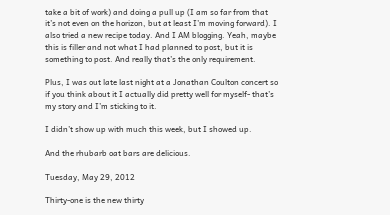take a bit of work) and doing a pull up (I am so far from that it’s not even on the horizon, but at least I’m moving forward). I also tried a new recipe today. And I AM blogging. Yeah, maybe this is filler and not what I had planned to post, but it is something to post. And really that’s the only requirement.

Plus, I was out late last night at a Jonathan Coulton concert so if you think about it I actually did pretty well for myself- that’s my story and I’m sticking to it.

I didn’t show up with much this week, but I showed up.

And the rhubarb oat bars are delicious.

Tuesday, May 29, 2012

Thirty-one is the new thirty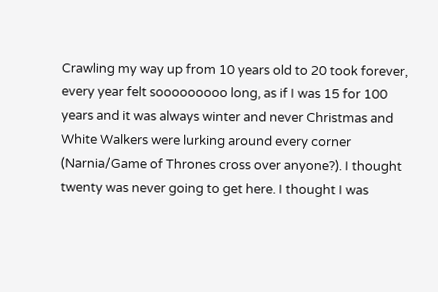Crawling my way up from 10 years old to 20 took forever, every year felt sooooooooo long, as if I was 15 for 100 years and it was always winter and never Christmas and White Walkers were lurking around every corner (Narnia/Game of Thrones cross over anyone?). I thought twenty was never going to get here. I thought I was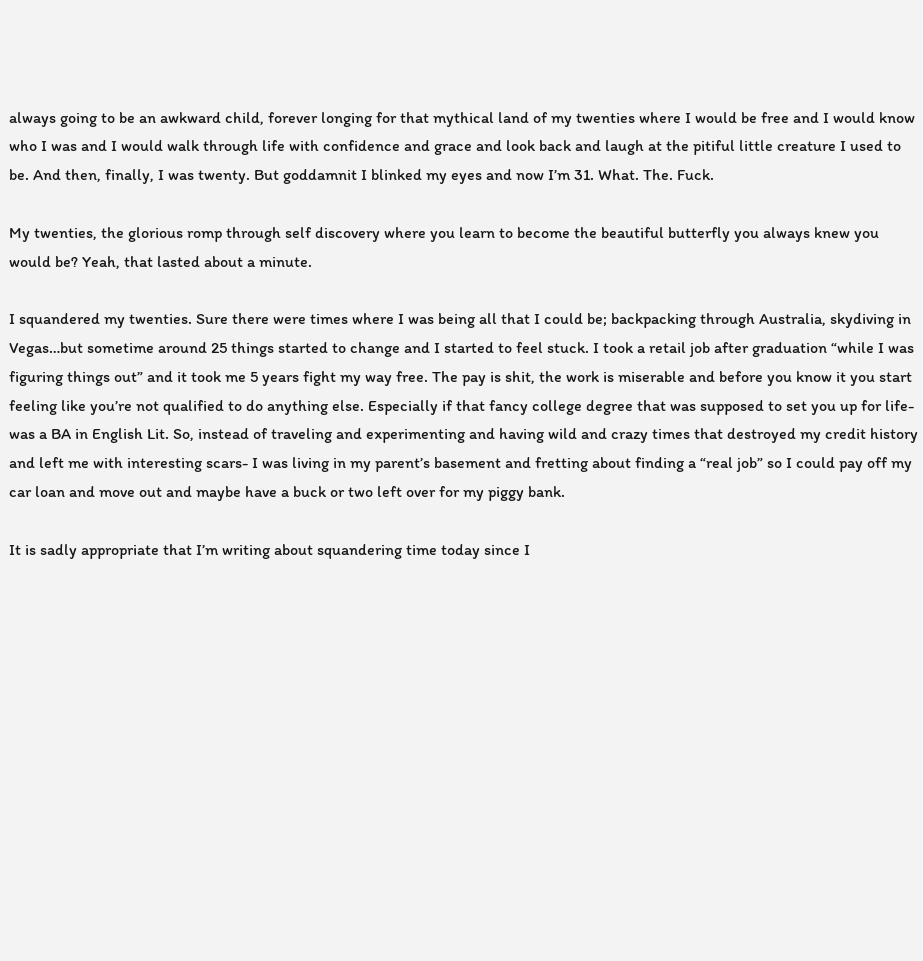always going to be an awkward child, forever longing for that mythical land of my twenties where I would be free and I would know who I was and I would walk through life with confidence and grace and look back and laugh at the pitiful little creature I used to be. And then, finally, I was twenty. But goddamnit I blinked my eyes and now I’m 31. What. The. Fuck.

My twenties, the glorious romp through self discovery where you learn to become the beautiful butterfly you always knew you would be? Yeah, that lasted about a minute.

I squandered my twenties. Sure there were times where I was being all that I could be; backpacking through Australia, skydiving in Vegas…but sometime around 25 things started to change and I started to feel stuck. I took a retail job after graduation “while I was figuring things out” and it took me 5 years fight my way free. The pay is shit, the work is miserable and before you know it you start feeling like you’re not qualified to do anything else. Especially if that fancy college degree that was supposed to set you up for life- was a BA in English Lit. So, instead of traveling and experimenting and having wild and crazy times that destroyed my credit history and left me with interesting scars- I was living in my parent’s basement and fretting about finding a “real job” so I could pay off my car loan and move out and maybe have a buck or two left over for my piggy bank.

It is sadly appropriate that I’m writing about squandering time today since I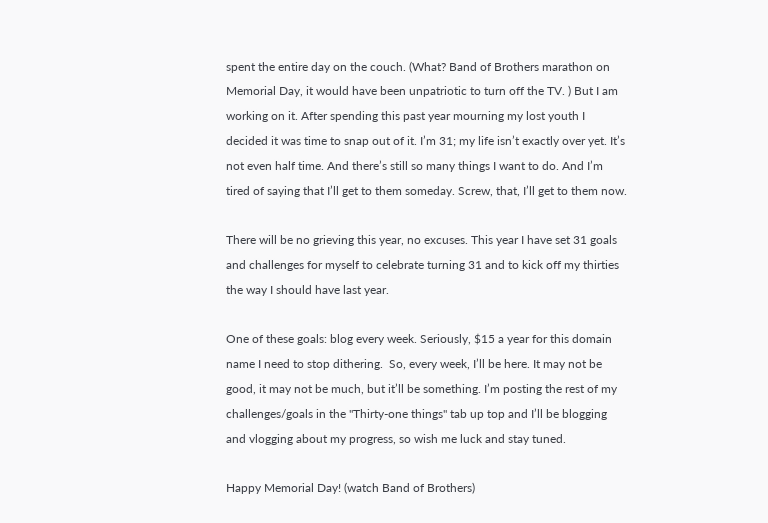spent the entire day on the couch. (What? Band of Brothers marathon on Memorial Day, it would have been unpatriotic to turn off the TV. ) But I am working on it. After spending this past year mourning my lost youth I decided it was time to snap out of it. I’m 31; my life isn’t exactly over yet. It’s not even half time. And there’s still so many things I want to do. And I’m tired of saying that I’ll get to them someday. Screw, that, I’ll get to them now.

There will be no grieving this year, no excuses. This year I have set 31 goals and challenges for myself to celebrate turning 31 and to kick off my thirties the way I should have last year.

One of these goals: blog every week. Seriously, $15 a year for this domain name I need to stop dithering.  So, every week, I’ll be here. It may not be good, it may not be much, but it’ll be something. I’m posting the rest of my challenges/goals in the "Thirty-one things" tab up top and I’ll be blogging and vlogging about my progress, so wish me luck and stay tuned.

Happy Memorial Day! (watch Band of Brothers)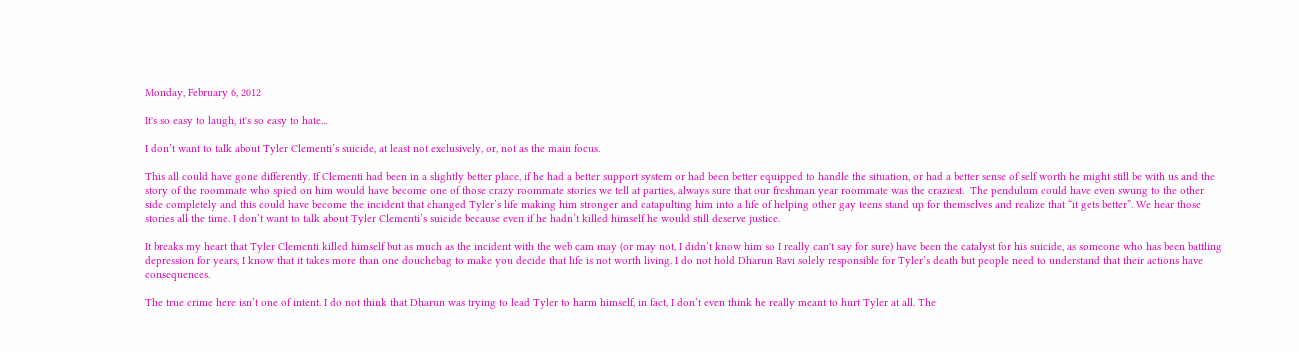Monday, February 6, 2012

It's so easy to laugh, it's so easy to hate...

I don’t want to talk about Tyler Clementi’s suicide, at least not exclusively, or, not as the main focus.

This all could have gone differently. If Clementi had been in a slightly better place, if he had a better support system or had been better equipped to handle the situation, or had a better sense of self worth he might still be with us and the story of the roommate who spied on him would have become one of those crazy roommate stories we tell at parties, always sure that our freshman year roommate was the craziest.  The pendulum could have even swung to the other side completely and this could have become the incident that changed Tyler’s life making him stronger and catapulting him into a life of helping other gay teens stand up for themselves and realize that “it gets better”. We hear those stories all the time. I don’t want to talk about Tyler Clementi’s suicide because even if he hadn’t killed himself he would still deserve justice.

It breaks my heart that Tyler Clementi killed himself but as much as the incident with the web cam may (or may not, I didn’t know him so I really can't say for sure) have been the catalyst for his suicide, as someone who has been battling depression for years, I know that it takes more than one douchebag to make you decide that life is not worth living. I do not hold Dharun Ravi solely responsible for Tyler’s death but people need to understand that their actions have consequences.

The true crime here isn’t one of intent. I do not think that Dharun was trying to lead Tyler to harm himself, in fact, I don’t even think he really meant to hurt Tyler at all. The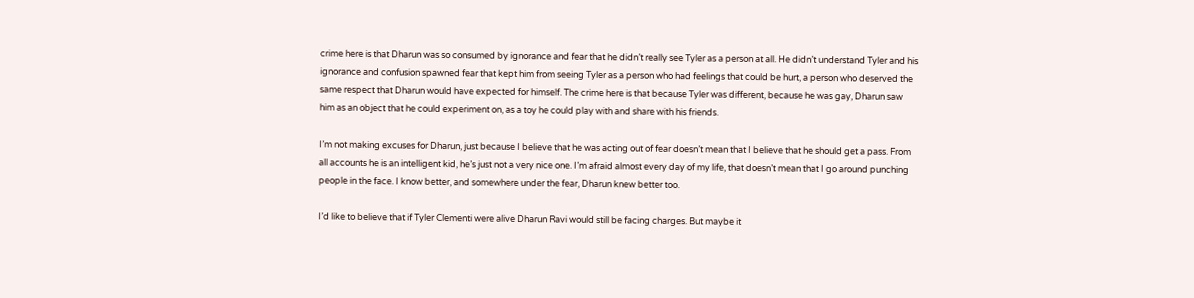crime here is that Dharun was so consumed by ignorance and fear that he didn’t really see Tyler as a person at all. He didn’t understand Tyler and his ignorance and confusion spawned fear that kept him from seeing Tyler as a person who had feelings that could be hurt, a person who deserved the same respect that Dharun would have expected for himself. The crime here is that because Tyler was different, because he was gay, Dharun saw him as an object that he could experiment on, as a toy he could play with and share with his friends.

I’m not making excuses for Dharun, just because I believe that he was acting out of fear doesn’t mean that I believe that he should get a pass. From all accounts he is an intelligent kid, he’s just not a very nice one. I’m afraid almost every day of my life, that doesn’t mean that I go around punching people in the face. I know better, and somewhere under the fear, Dharun knew better too.

I’d like to believe that if Tyler Clementi were alive Dharun Ravi would still be facing charges. But maybe it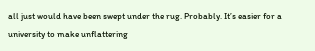all just would have been swept under the rug. Probably. It’s easier for a university to make unflattering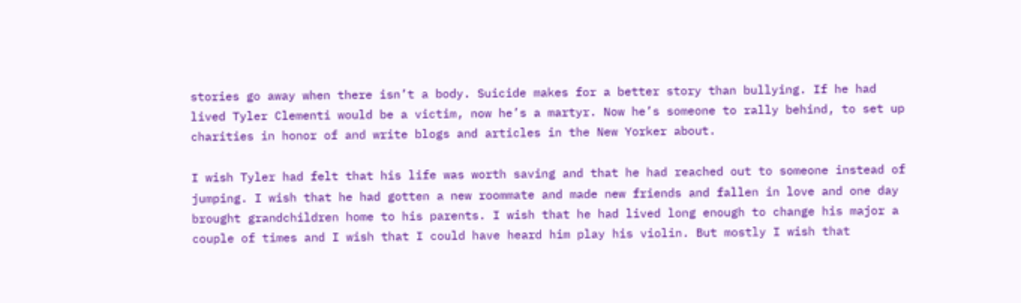stories go away when there isn’t a body. Suicide makes for a better story than bullying. If he had lived Tyler Clementi would be a victim, now he’s a martyr. Now he’s someone to rally behind, to set up charities in honor of and write blogs and articles in the New Yorker about.

I wish Tyler had felt that his life was worth saving and that he had reached out to someone instead of jumping. I wish that he had gotten a new roommate and made new friends and fallen in love and one day brought grandchildren home to his parents. I wish that he had lived long enough to change his major a couple of times and I wish that I could have heard him play his violin. But mostly I wish that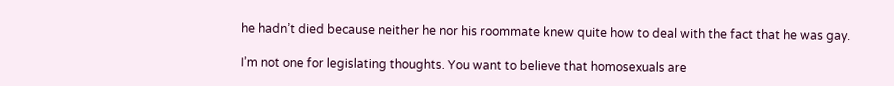he hadn’t died because neither he nor his roommate knew quite how to deal with the fact that he was gay.

I’m not one for legislating thoughts. You want to believe that homosexuals are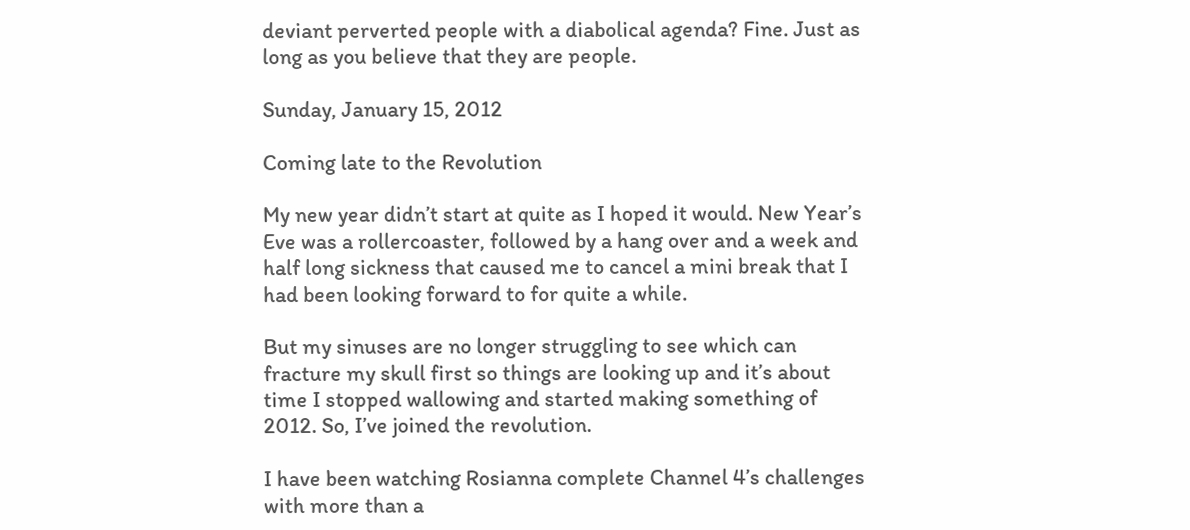deviant perverted people with a diabolical agenda? Fine. Just as long as you believe that they are people.

Sunday, January 15, 2012

Coming late to the Revolution

My new year didn’t start at quite as I hoped it would. New Year’s Eve was a rollercoaster, followed by a hang over and a week and half long sickness that caused me to cancel a mini break that I had been looking forward to for quite a while.

But my sinuses are no longer struggling to see which can fracture my skull first so things are looking up and it’s about time I stopped wallowing and started making something of 2012. So, I’ve joined the revolution.

I have been watching Rosianna complete Channel 4’s challenges with more than a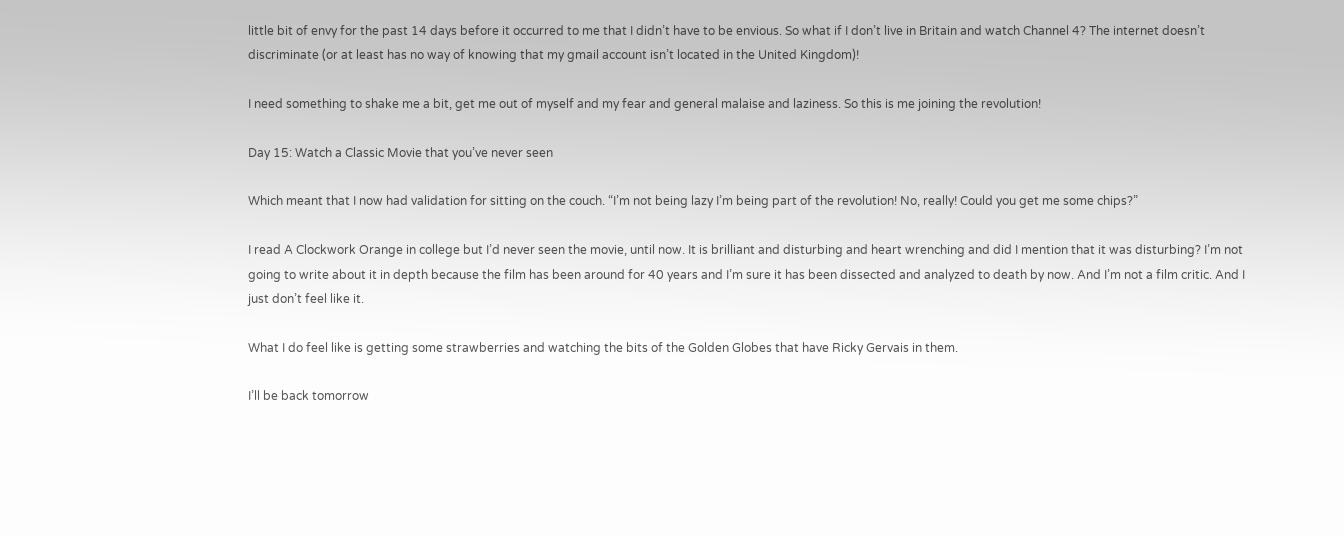little bit of envy for the past 14 days before it occurred to me that I didn’t have to be envious. So what if I don’t live in Britain and watch Channel 4? The internet doesn’t discriminate (or at least has no way of knowing that my gmail account isn’t located in the United Kingdom)!

I need something to shake me a bit, get me out of myself and my fear and general malaise and laziness. So this is me joining the revolution!

Day 15: Watch a Classic Movie that you’ve never seen

Which meant that I now had validation for sitting on the couch. “I’m not being lazy I’m being part of the revolution! No, really! Could you get me some chips?”

I read A Clockwork Orange in college but I’d never seen the movie, until now. It is brilliant and disturbing and heart wrenching and did I mention that it was disturbing? I’m not going to write about it in depth because the film has been around for 40 years and I’m sure it has been dissected and analyzed to death by now. And I’m not a film critic. And I just don’t feel like it.

What I do feel like is getting some strawberries and watching the bits of the Golden Globes that have Ricky Gervais in them.

I’ll be back tomorrow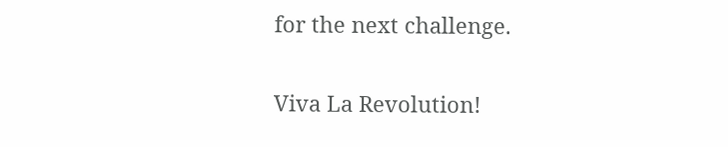for the next challenge.

Viva La Revolution!